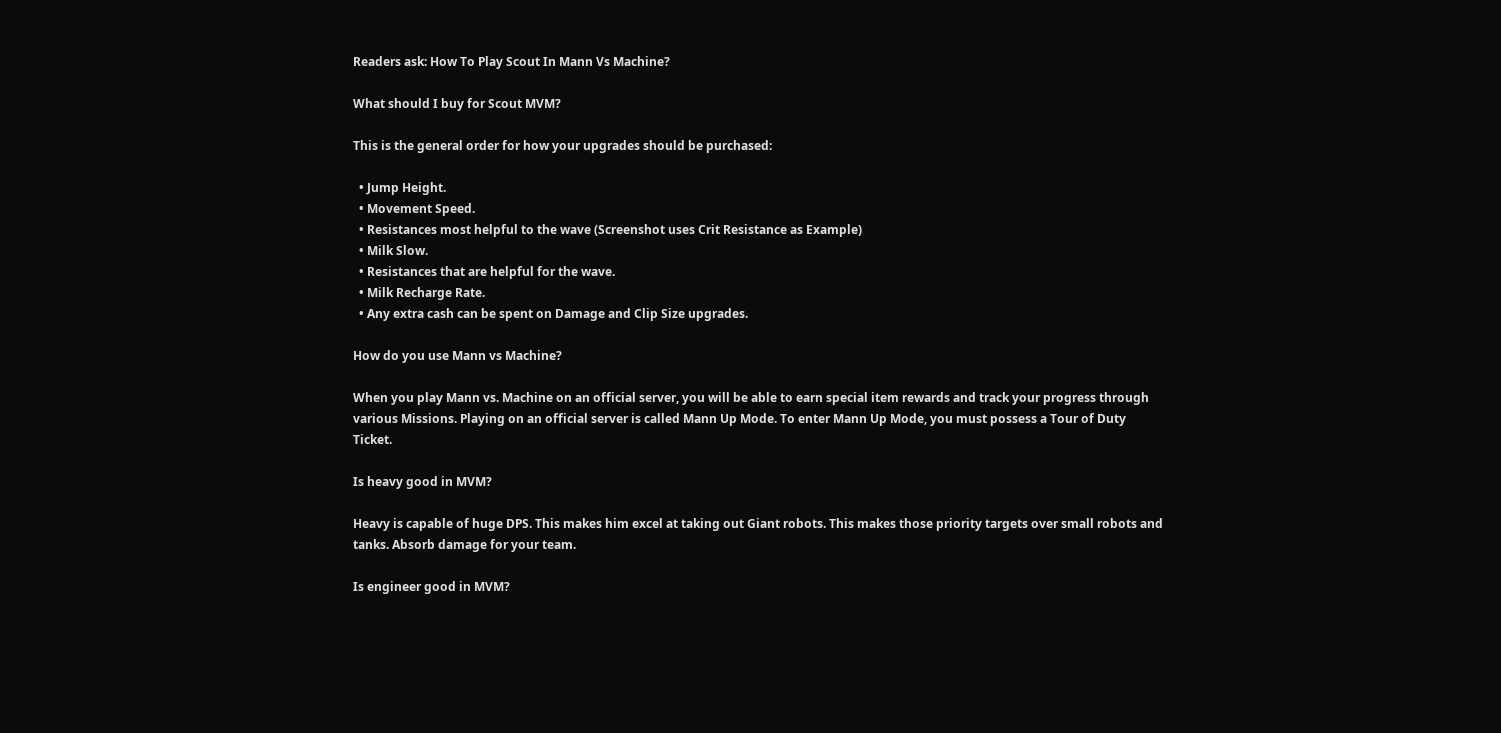Readers ask: How To Play Scout In Mann Vs Machine?

What should I buy for Scout MVM?

This is the general order for how your upgrades should be purchased:

  • Jump Height.
  • Movement Speed.
  • Resistances most helpful to the wave (Screenshot uses Crit Resistance as Example)
  • Milk Slow.
  • Resistances that are helpful for the wave.
  • Milk Recharge Rate.
  • Any extra cash can be spent on Damage and Clip Size upgrades.

How do you use Mann vs Machine?

When you play Mann vs. Machine on an official server, you will be able to earn special item rewards and track your progress through various Missions. Playing on an official server is called Mann Up Mode. To enter Mann Up Mode, you must possess a Tour of Duty Ticket.

Is heavy good in MVM?

Heavy is capable of huge DPS. This makes him excel at taking out Giant robots. This makes those priority targets over small robots and tanks. Absorb damage for your team.

Is engineer good in MVM?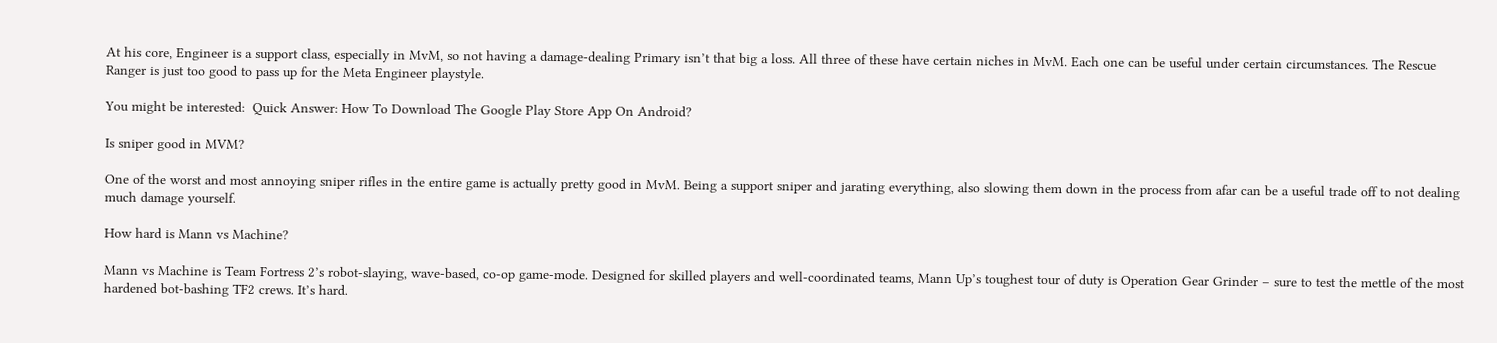At his core, Engineer is a support class, especially in MvM, so not having a damage-dealing Primary isn’t that big a loss. All three of these have certain niches in MvM. Each one can be useful under certain circumstances. The Rescue Ranger is just too good to pass up for the Meta Engineer playstyle.

You might be interested:  Quick Answer: How To Download The Google Play Store App On Android?

Is sniper good in MVM?

One of the worst and most annoying sniper rifles in the entire game is actually pretty good in MvM. Being a support sniper and jarating everything, also slowing them down in the process from afar can be a useful trade off to not dealing much damage yourself.

How hard is Mann vs Machine?

Mann vs Machine is Team Fortress 2’s robot-slaying, wave-based, co-op game-mode. Designed for skilled players and well-coordinated teams, Mann Up’s toughest tour of duty is Operation Gear Grinder – sure to test the mettle of the most hardened bot-bashing TF2 crews. It’s hard.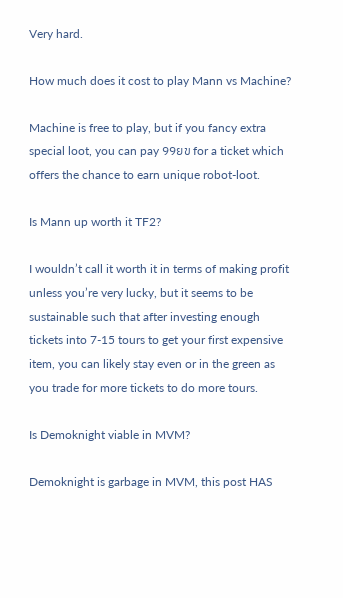Very hard.

How much does it cost to play Mann vs Machine?

Machine is free to play, but if you fancy extra special loot, you can pay 99ยข for a ticket which offers the chance to earn unique robot-loot.

Is Mann up worth it TF2?

I wouldn’t call it worth it in terms of making profit unless you’re very lucky, but it seems to be sustainable such that after investing enough tickets into 7-15 tours to get your first expensive item, you can likely stay even or in the green as you trade for more tickets to do more tours.

Is Demoknight viable in MVM?

Demoknight is garbage in MVM, this post HAS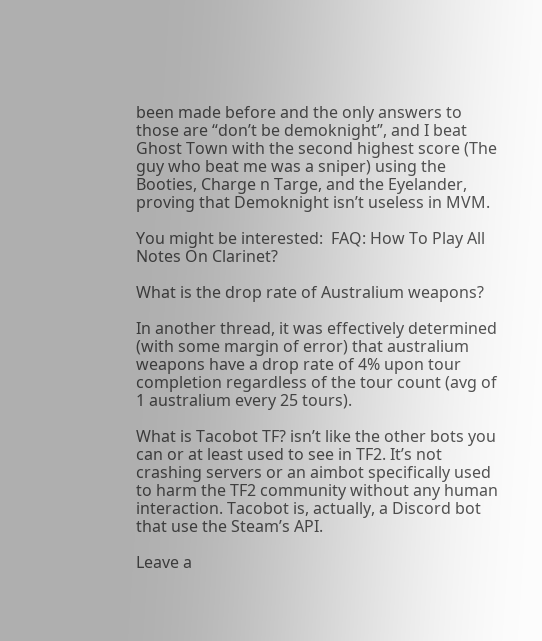been made before and the only answers to those are “don’t be demoknight”, and I beat Ghost Town with the second highest score (The guy who beat me was a sniper) using the Booties, Charge n Targe, and the Eyelander, proving that Demoknight isn’t useless in MVM.

You might be interested:  FAQ: How To Play All Notes On Clarinet?

What is the drop rate of Australium weapons?

In another thread, it was effectively determined (with some margin of error) that australium weapons have a drop rate of 4% upon tour completion regardless of the tour count (avg of 1 australium every 25 tours).

What is Tacobot TF? isn’t like the other bots you can or at least used to see in TF2. It’s not crashing servers or an aimbot specifically used to harm the TF2 community without any human interaction. Tacobot is, actually, a Discord bot that use the Steam’s API.

Leave a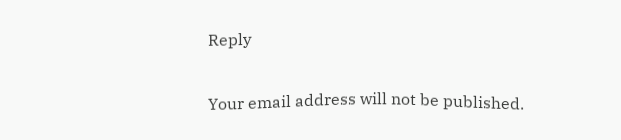Reply

Your email address will not be published.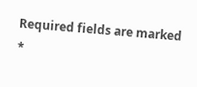Required fields are marked *